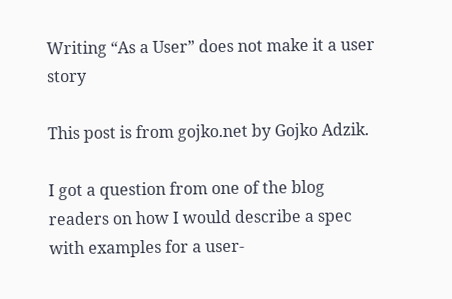Writing “As a User” does not make it a user story

This post is from gojko.net by Gojko Adzik.

I got a question from one of the blog readers on how I would describe a spec with examples for a user-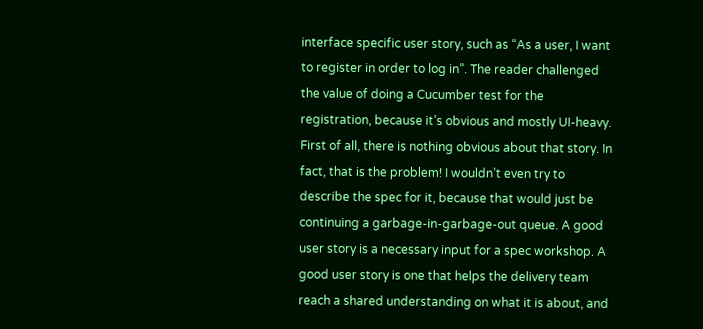interface specific user story, such as “As a user, I want to register in order to log in”. The reader challenged the value of doing a Cucumber test for the registration, because it’s obvious and mostly UI-heavy. First of all, there is nothing obvious about that story. In fact, that is the problem! I wouldn’t even try to describe the spec for it, because that would just be continuing a garbage-in-garbage-out queue. A good user story is a necessary input for a spec workshop. A good user story is one that helps the delivery team reach a shared understanding on what it is about, and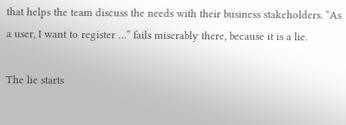that helps the team discuss the needs with their business stakeholders. “As a user, I want to register …” fails miserably there, because it is a lie.

The lie starts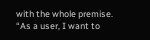with the whole premise. “As a user, I want to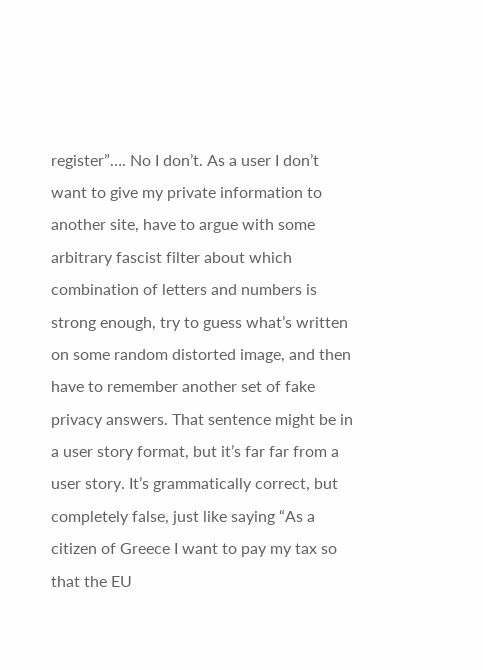register”…. No I don’t. As a user I don’t want to give my private information to another site, have to argue with some arbitrary fascist filter about which combination of letters and numbers is strong enough, try to guess what’s written on some random distorted image, and then have to remember another set of fake privacy answers. That sentence might be in a user story format, but it’s far far from a user story. It’s grammatically correct, but completely false, just like saying “As a citizen of Greece I want to pay my tax so that the EU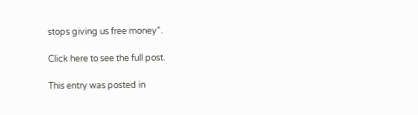stops giving us free money”.

Click here to see the full post.

This entry was posted in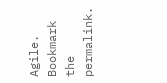Agile. Bookmark the permalink.